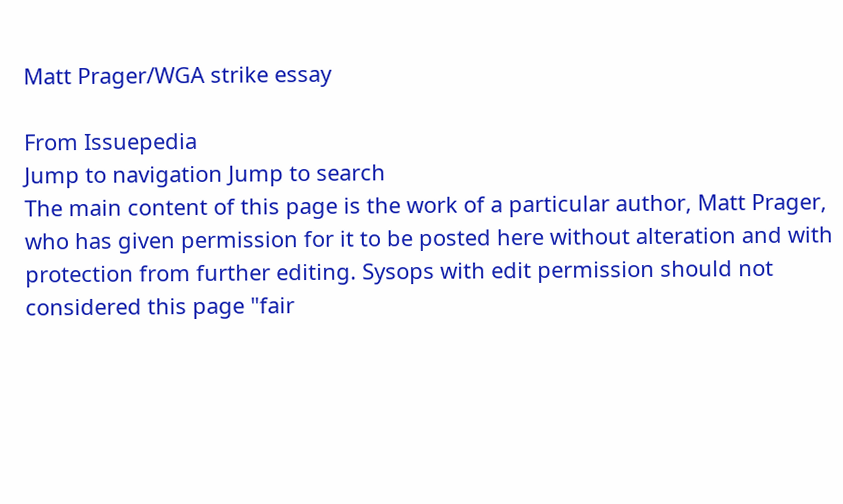Matt Prager/WGA strike essay

From Issuepedia
Jump to navigation Jump to search
The main content of this page is the work of a particular author, Matt Prager, who has given permission for it to be posted here without alteration and with protection from further editing. Sysops with edit permission should not considered this page "fair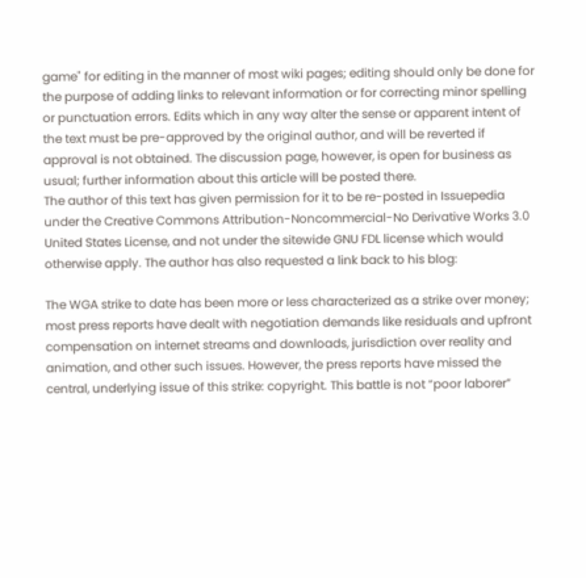game" for editing in the manner of most wiki pages; editing should only be done for the purpose of adding links to relevant information or for correcting minor spelling or punctuation errors. Edits which in any way alter the sense or apparent intent of the text must be pre-approved by the original author, and will be reverted if approval is not obtained. The discussion page, however, is open for business as usual; further information about this article will be posted there.
The author of this text has given permission for it to be re-posted in Issuepedia under the Creative Commons Attribution-Noncommercial-No Derivative Works 3.0 United States License, and not under the sitewide GNU FDL license which would otherwise apply. The author has also requested a link back to his blog:

The WGA strike to date has been more or less characterized as a strike over money; most press reports have dealt with negotiation demands like residuals and upfront compensation on internet streams and downloads, jurisdiction over reality and animation, and other such issues. However, the press reports have missed the central, underlying issue of this strike: copyright. This battle is not “poor laborer”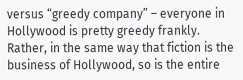versus “greedy company” – everyone in Hollywood is pretty greedy frankly. Rather, in the same way that fiction is the business of Hollywood, so is the entire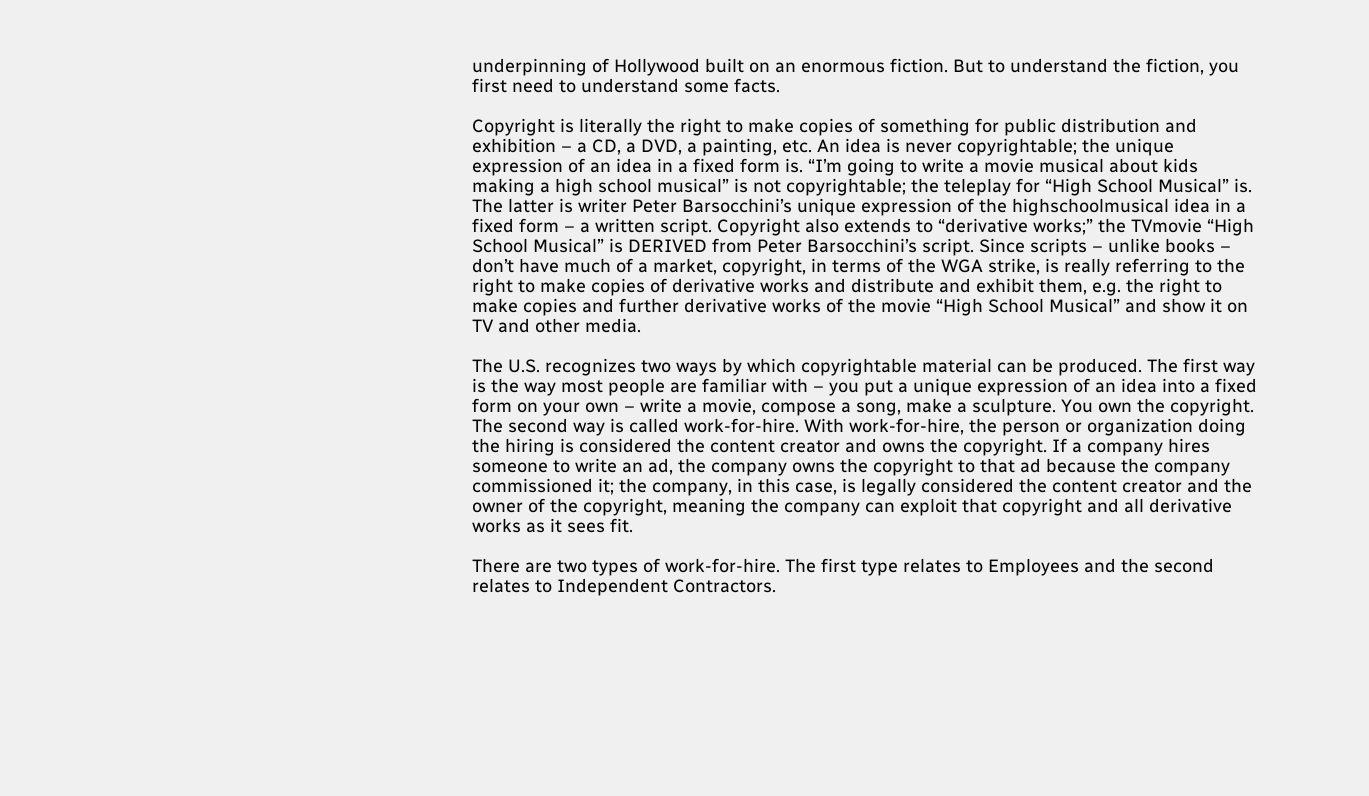underpinning of Hollywood built on an enormous fiction. But to understand the fiction, you first need to understand some facts.

Copyright is literally the right to make copies of something for public distribution and exhibition – a CD, a DVD, a painting, etc. An idea is never copyrightable; the unique expression of an idea in a fixed form is. “I’m going to write a movie musical about kids making a high school musical” is not copyrightable; the teleplay for “High School Musical” is. The latter is writer Peter Barsocchini’s unique expression of the highschoolmusical idea in a fixed form – a written script. Copyright also extends to “derivative works;” the TVmovie “High School Musical” is DERIVED from Peter Barsocchini’s script. Since scripts – unlike books – don’t have much of a market, copyright, in terms of the WGA strike, is really referring to the right to make copies of derivative works and distribute and exhibit them, e.g. the right to make copies and further derivative works of the movie “High School Musical” and show it on TV and other media.

The U.S. recognizes two ways by which copyrightable material can be produced. The first way is the way most people are familiar with – you put a unique expression of an idea into a fixed form on your own – write a movie, compose a song, make a sculpture. You own the copyright. The second way is called work-for-hire. With work-for-hire, the person or organization doing the hiring is considered the content creator and owns the copyright. If a company hires someone to write an ad, the company owns the copyright to that ad because the company commissioned it; the company, in this case, is legally considered the content creator and the owner of the copyright, meaning the company can exploit that copyright and all derivative works as it sees fit.

There are two types of work-for-hire. The first type relates to Employees and the second relates to Independent Contractors.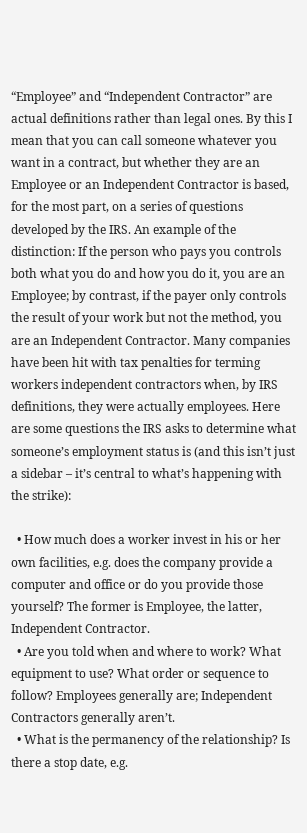“Employee” and “Independent Contractor” are actual definitions rather than legal ones. By this I mean that you can call someone whatever you want in a contract, but whether they are an Employee or an Independent Contractor is based, for the most part, on a series of questions developed by the IRS. An example of the distinction: If the person who pays you controls both what you do and how you do it, you are an Employee; by contrast, if the payer only controls the result of your work but not the method, you are an Independent Contractor. Many companies have been hit with tax penalties for terming workers independent contractors when, by IRS definitions, they were actually employees. Here are some questions the IRS asks to determine what someone’s employment status is (and this isn’t just a sidebar – it’s central to what’s happening with the strike):

  • How much does a worker invest in his or her own facilities, e.g. does the company provide a computer and office or do you provide those yourself? The former is Employee, the latter, Independent Contractor.
  • Are you told when and where to work? What equipment to use? What order or sequence to follow? Employees generally are; Independent Contractors generally aren’t.
  • What is the permanency of the relationship? Is there a stop date, e.g.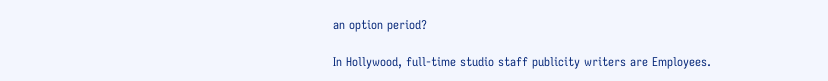an option period?

In Hollywood, full-time studio staff publicity writers are Employees.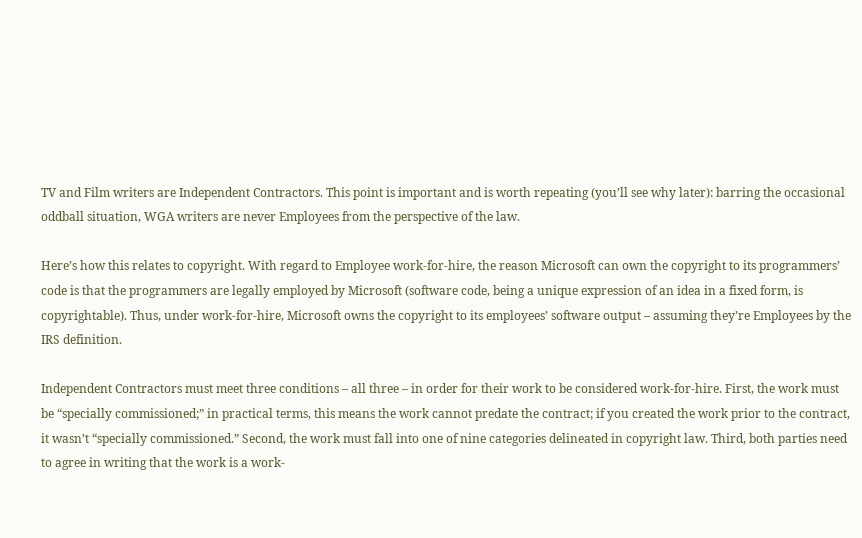TV and Film writers are Independent Contractors. This point is important and is worth repeating (you’ll see why later): barring the occasional oddball situation, WGA writers are never Employees from the perspective of the law.

Here’s how this relates to copyright. With regard to Employee work-for-hire, the reason Microsoft can own the copyright to its programmers’ code is that the programmers are legally employed by Microsoft (software code, being a unique expression of an idea in a fixed form, is copyrightable). Thus, under work-for-hire, Microsoft owns the copyright to its employees’ software output – assuming they’re Employees by the IRS definition.

Independent Contractors must meet three conditions – all three – in order for their work to be considered work-for-hire. First, the work must be “specially commissioned;” in practical terms, this means the work cannot predate the contract; if you created the work prior to the contract, it wasn’t “specially commissioned.” Second, the work must fall into one of nine categories delineated in copyright law. Third, both parties need to agree in writing that the work is a work-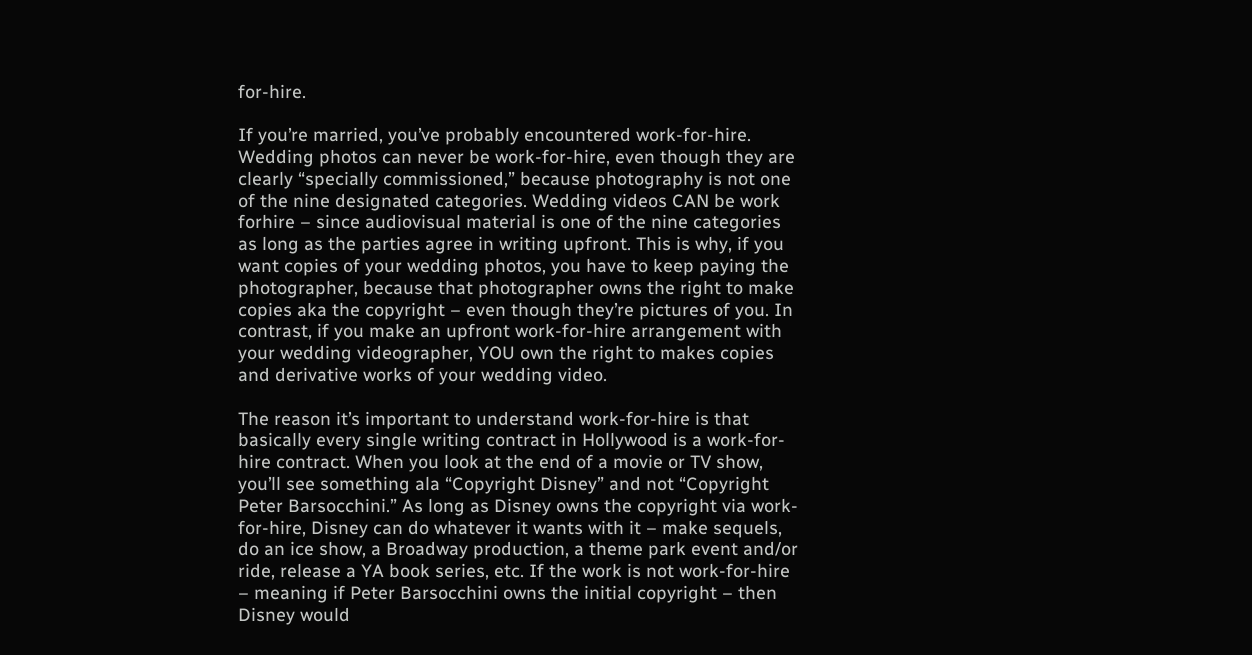for-hire.

If you’re married, you’ve probably encountered work-for-hire. Wedding photos can never be work-for-hire, even though they are clearly “specially commissioned,” because photography is not one of the nine designated categories. Wedding videos CAN be work forhire – since audiovisual material is one of the nine categories  as long as the parties agree in writing upfront. This is why, if you want copies of your wedding photos, you have to keep paying the photographer, because that photographer owns the right to make copies aka the copyright – even though they’re pictures of you. In contrast, if you make an upfront work-for-hire arrangement with your wedding videographer, YOU own the right to makes copies and derivative works of your wedding video.

The reason it’s important to understand work-for-hire is that basically every single writing contract in Hollywood is a work-for-hire contract. When you look at the end of a movie or TV show, you’ll see something ala “Copyright Disney” and not “Copyright Peter Barsocchini.” As long as Disney owns the copyright via work-for-hire, Disney can do whatever it wants with it – make sequels, do an ice show, a Broadway production, a theme park event and/or ride, release a YA book series, etc. If the work is not work-for-hire – meaning if Peter Barsocchini owns the initial copyright – then Disney would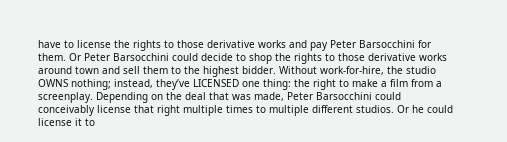have to license the rights to those derivative works and pay Peter Barsocchini for them. Or Peter Barsocchini could decide to shop the rights to those derivative works around town and sell them to the highest bidder. Without work-for-hire, the studio OWNS nothing; instead, they’ve LICENSED one thing: the right to make a film from a screenplay. Depending on the deal that was made, Peter Barsocchini could conceivably license that right multiple times to multiple different studios. Or he could license it to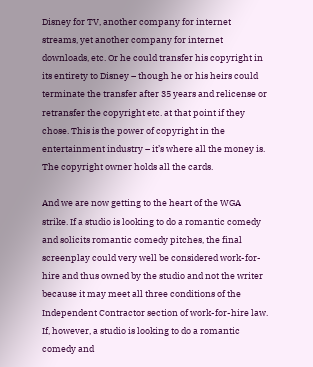Disney for TV, another company for internet streams, yet another company for internet downloads, etc. Or he could transfer his copyright in its entirety to Disney – though he or his heirs could terminate the transfer after 35 years and relicense or retransfer the copyright etc. at that point if they chose. This is the power of copyright in the entertainment industry – it’s where all the money is. The copyright owner holds all the cards.

And we are now getting to the heart of the WGA strike. If a studio is looking to do a romantic comedy and solicits romantic comedy pitches, the final screenplay could very well be considered work-for-hire and thus owned by the studio and not the writer because it may meet all three conditions of the Independent Contractor section of work-for-hire law. If, however, a studio is looking to do a romantic comedy and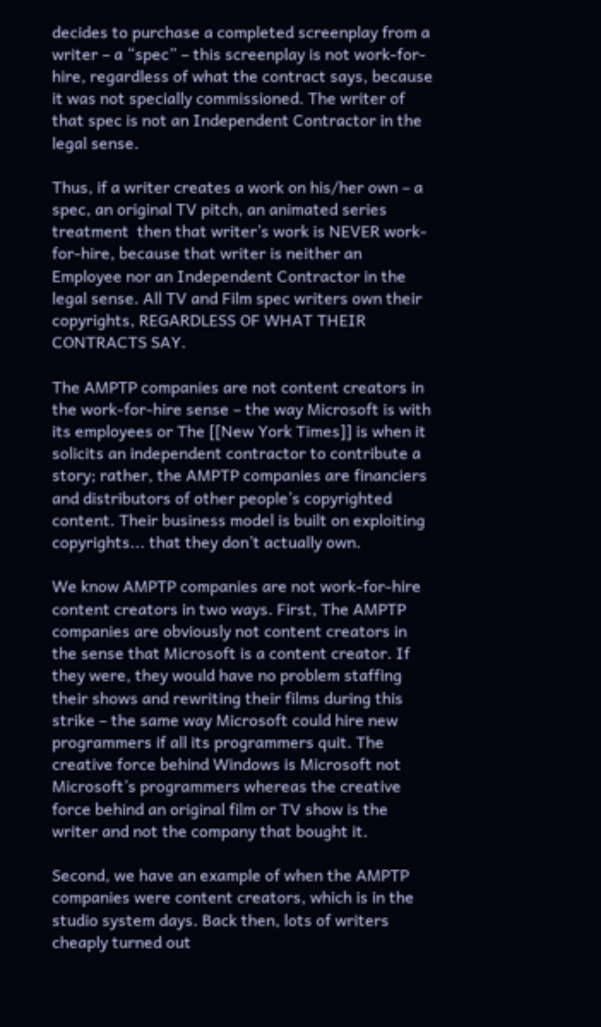decides to purchase a completed screenplay from a writer – a “spec” – this screenplay is not work-for-hire, regardless of what the contract says, because it was not specially commissioned. The writer of that spec is not an Independent Contractor in the legal sense.

Thus, if a writer creates a work on his/her own – a spec, an original TV pitch, an animated series treatment  then that writer’s work is NEVER work-for-hire, because that writer is neither an Employee nor an Independent Contractor in the legal sense. All TV and Film spec writers own their copyrights, REGARDLESS OF WHAT THEIR CONTRACTS SAY.

The AMPTP companies are not content creators in the work-for-hire sense – the way Microsoft is with its employees or The [[New York Times]] is when it solicits an independent contractor to contribute a story; rather, the AMPTP companies are financiers and distributors of other people’s copyrighted content. Their business model is built on exploiting copyrights... that they don’t actually own.

We know AMPTP companies are not work-for-hire content creators in two ways. First, The AMPTP companies are obviously not content creators in the sense that Microsoft is a content creator. If they were, they would have no problem staffing their shows and rewriting their films during this strike – the same way Microsoft could hire new programmers if all its programmers quit. The creative force behind Windows is Microsoft not Microsoft’s programmers whereas the creative force behind an original film or TV show is the writer and not the company that bought it.

Second, we have an example of when the AMPTP companies were content creators, which is in the studio system days. Back then, lots of writers cheaply turned out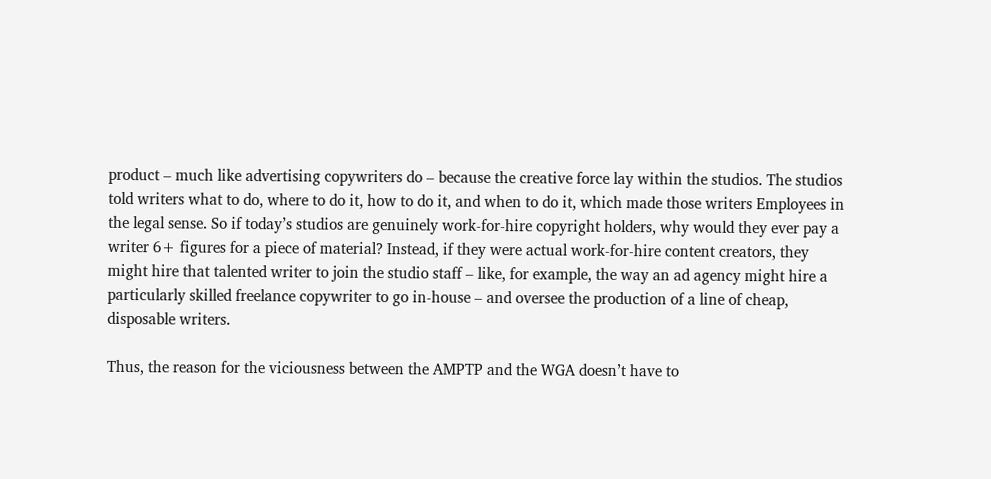product – much like advertising copywriters do – because the creative force lay within the studios. The studios told writers what to do, where to do it, how to do it, and when to do it, which made those writers Employees in the legal sense. So if today’s studios are genuinely work-for-hire copyright holders, why would they ever pay a writer 6+ figures for a piece of material? Instead, if they were actual work-for-hire content creators, they might hire that talented writer to join the studio staff – like, for example, the way an ad agency might hire a particularly skilled freelance copywriter to go in-house – and oversee the production of a line of cheap, disposable writers.

Thus, the reason for the viciousness between the AMPTP and the WGA doesn’t have to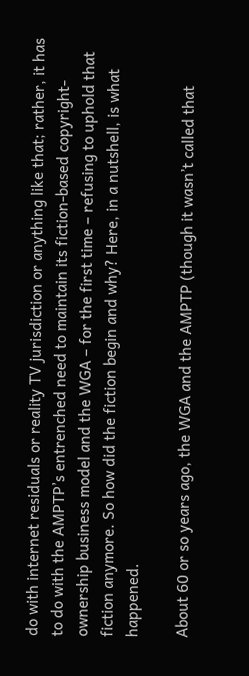do with internet residuals or reality TV jurisdiction or anything like that; rather, it has to do with the AMPTP’s entrenched need to maintain its fiction-based copyright-ownership business model and the WGA – for the first time – refusing to uphold that fiction anymore. So how did the fiction begin and why? Here, in a nutshell, is what happened.

About 60 or so years ago, the WGA and the AMPTP (though it wasn’t called that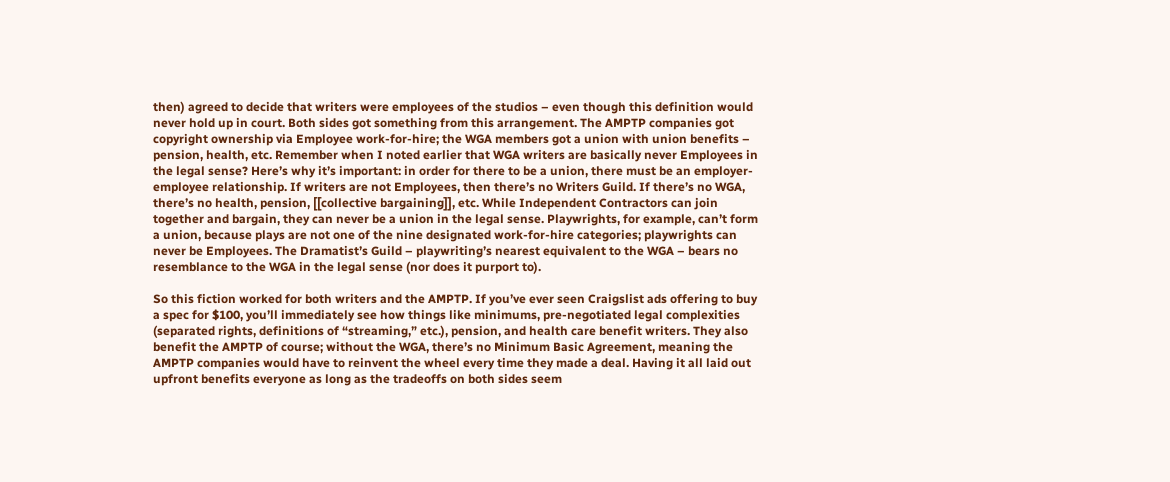then) agreed to decide that writers were employees of the studios – even though this definition would never hold up in court. Both sides got something from this arrangement. The AMPTP companies got copyright ownership via Employee work-for-hire; the WGA members got a union with union benefits – pension, health, etc. Remember when I noted earlier that WGA writers are basically never Employees in the legal sense? Here’s why it’s important: in order for there to be a union, there must be an employer-employee relationship. If writers are not Employees, then there’s no Writers Guild. If there’s no WGA, there’s no health, pension, [[collective bargaining]], etc. While Independent Contractors can join together and bargain, they can never be a union in the legal sense. Playwrights, for example, can’t form a union, because plays are not one of the nine designated work-for-hire categories; playwrights can never be Employees. The Dramatist’s Guild – playwriting’s nearest equivalent to the WGA – bears no resemblance to the WGA in the legal sense (nor does it purport to).

So this fiction worked for both writers and the AMPTP. If you’ve ever seen Craigslist ads offering to buy a spec for $100, you’ll immediately see how things like minimums, pre-negotiated legal complexities (separated rights, definitions of “streaming,” etc.), pension, and health care benefit writers. They also benefit the AMPTP of course; without the WGA, there’s no Minimum Basic Agreement, meaning the AMPTP companies would have to reinvent the wheel every time they made a deal. Having it all laid out upfront benefits everyone as long as the tradeoffs on both sides seem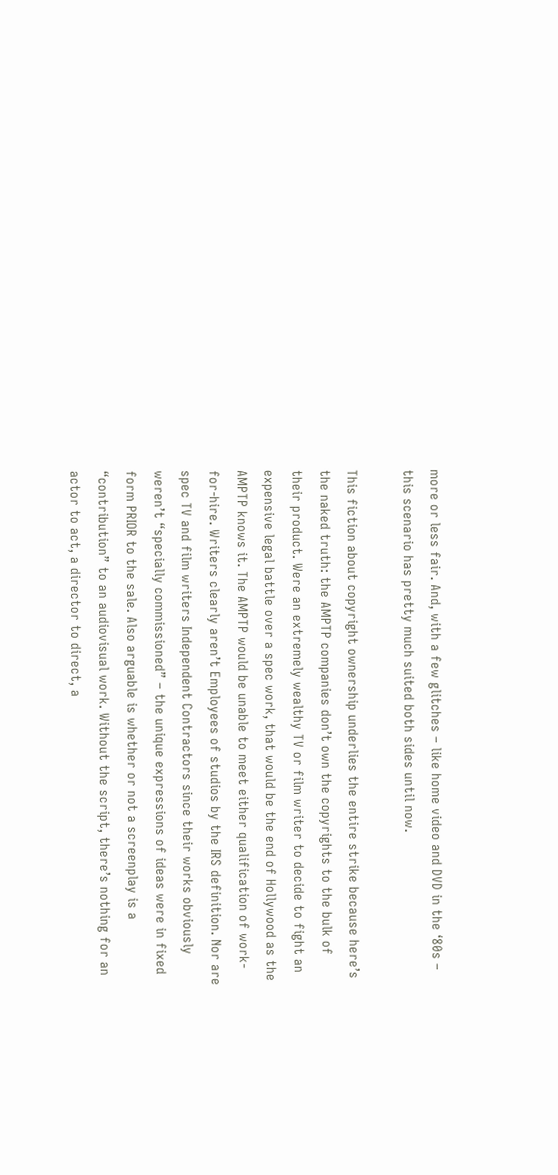more or less fair. And, with a few glitches – like home video and DVD in the ‘80s – this scenario has pretty much suited both sides until now.

This fiction about copyright ownership underlies the entire strike because here’s the naked truth: the AMPTP companies don’t own the copyrights to the bulk of their product. Were an extremely wealthy TV or film writer to decide to fight an expensive legal battle over a spec work, that would be the end of Hollywood as the AMPTP knows it. The AMPTP would be unable to meet either qualification of work-for-hire. Writers clearly aren’t Employees of studios by the IRS definition. Nor are spec TV and film writers Independent Contractors since their works obviously weren’t “specially commissioned” – the unique expressions of ideas were in fixed form PRIOR to the sale. Also arguable is whether or not a screenplay is a “contribution” to an audiovisual work. Without the script, there’s nothing for an actor to act, a director to direct, a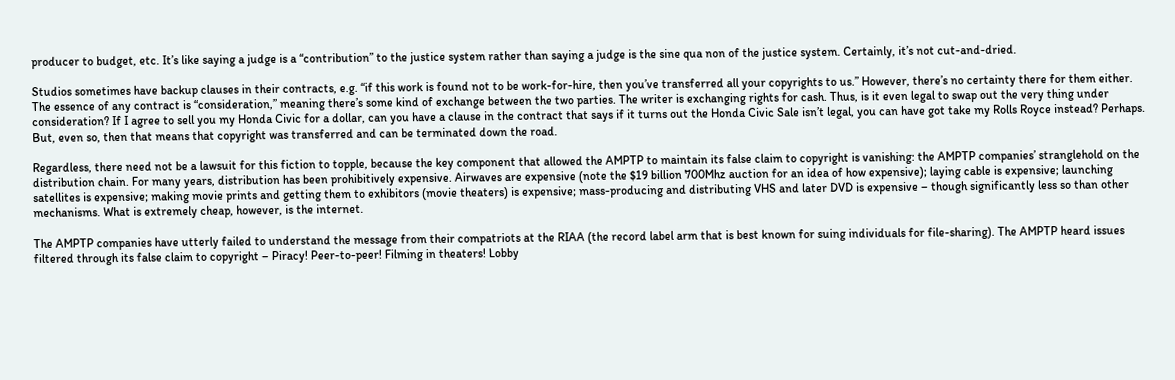producer to budget, etc. It’s like saying a judge is a “contribution” to the justice system rather than saying a judge is the sine qua non of the justice system. Certainly, it’s not cut-and-dried.

Studios sometimes have backup clauses in their contracts, e.g. “if this work is found not to be work-for-hire, then you’ve transferred all your copyrights to us.” However, there’s no certainty there for them either. The essence of any contract is “consideration,” meaning there’s some kind of exchange between the two parties. The writer is exchanging rights for cash. Thus, is it even legal to swap out the very thing under consideration? If I agree to sell you my Honda Civic for a dollar, can you have a clause in the contract that says if it turns out the Honda Civic Sale isn’t legal, you can have got take my Rolls Royce instead? Perhaps. But, even so, then that means that copyright was transferred and can be terminated down the road.

Regardless, there need not be a lawsuit for this fiction to topple, because the key component that allowed the AMPTP to maintain its false claim to copyright is vanishing: the AMPTP companies’ stranglehold on the distribution chain. For many years, distribution has been prohibitively expensive. Airwaves are expensive (note the $19 billion 700Mhz auction for an idea of how expensive); laying cable is expensive; launching satellites is expensive; making movie prints and getting them to exhibitors (movie theaters) is expensive; mass-producing and distributing VHS and later DVD is expensive – though significantly less so than other mechanisms. What is extremely cheap, however, is the internet.

The AMPTP companies have utterly failed to understand the message from their compatriots at the RIAA (the record label arm that is best known for suing individuals for file-sharing). The AMPTP heard issues filtered through its false claim to copyright – Piracy! Peer-to-peer! Filming in theaters! Lobby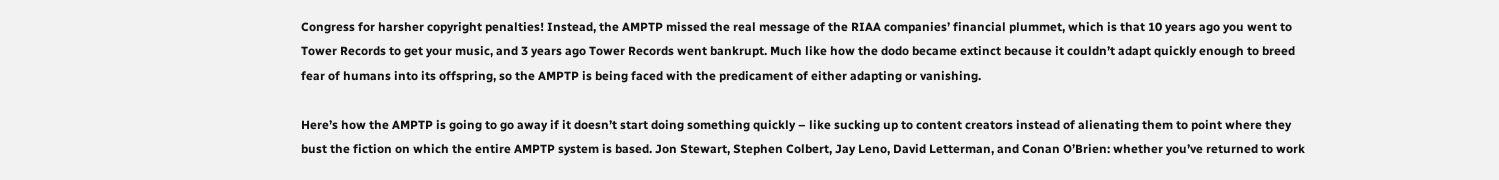Congress for harsher copyright penalties! Instead, the AMPTP missed the real message of the RIAA companies’ financial plummet, which is that 10 years ago you went to Tower Records to get your music, and 3 years ago Tower Records went bankrupt. Much like how the dodo became extinct because it couldn’t adapt quickly enough to breed fear of humans into its offspring, so the AMPTP is being faced with the predicament of either adapting or vanishing.

Here’s how the AMPTP is going to go away if it doesn’t start doing something quickly – like sucking up to content creators instead of alienating them to point where they bust the fiction on which the entire AMPTP system is based. Jon Stewart, Stephen Colbert, Jay Leno, David Letterman, and Conan O’Brien: whether you’ve returned to work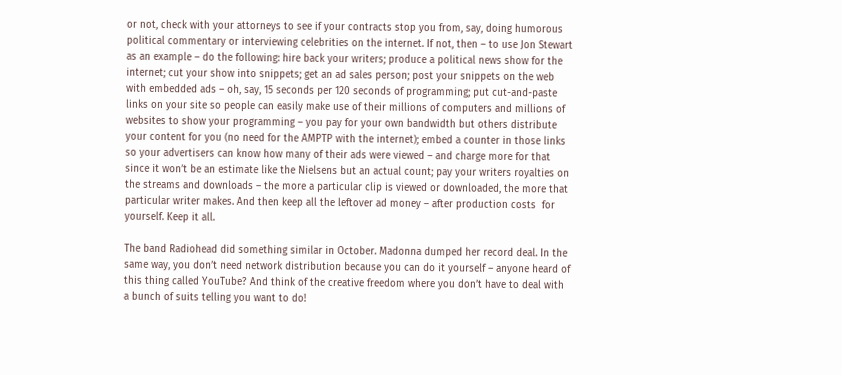or not, check with your attorneys to see if your contracts stop you from, say, doing humorous political commentary or interviewing celebrities on the internet. If not, then – to use Jon Stewart as an example – do the following: hire back your writers; produce a political news show for the internet; cut your show into snippets; get an ad sales person; post your snippets on the web with embedded ads – oh, say, 15 seconds per 120 seconds of programming; put cut-and-paste links on your site so people can easily make use of their millions of computers and millions of websites to show your programming – you pay for your own bandwidth but others distribute your content for you (no need for the AMPTP with the internet); embed a counter in those links so your advertisers can know how many of their ads were viewed – and charge more for that since it won’t be an estimate like the Nielsens but an actual count; pay your writers royalties on the streams and downloads – the more a particular clip is viewed or downloaded, the more that particular writer makes. And then keep all the leftover ad money – after production costs  for yourself. Keep it all.

The band Radiohead did something similar in October. Madonna dumped her record deal. In the same way, you don’t need network distribution because you can do it yourself – anyone heard of this thing called YouTube? And think of the creative freedom where you don’t have to deal with a bunch of suits telling you want to do!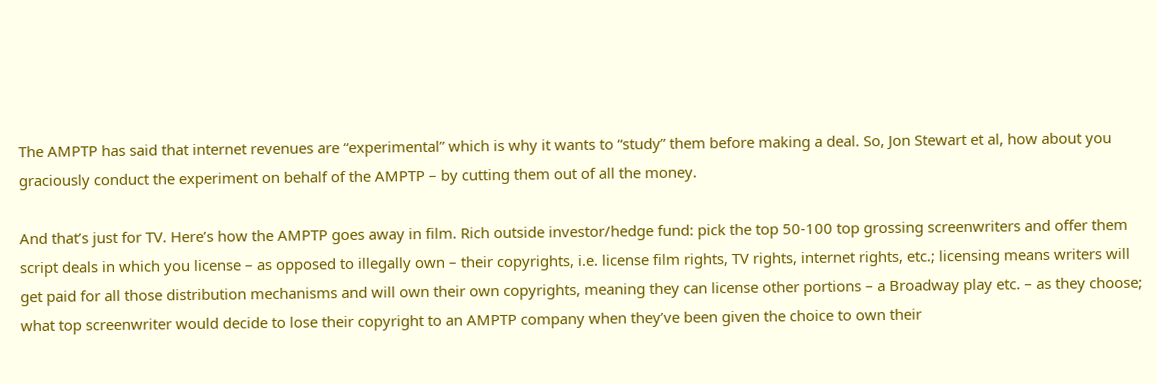The AMPTP has said that internet revenues are “experimental” which is why it wants to “study” them before making a deal. So, Jon Stewart et al, how about you graciously conduct the experiment on behalf of the AMPTP – by cutting them out of all the money.

And that’s just for TV. Here’s how the AMPTP goes away in film. Rich outside investor/hedge fund: pick the top 50-100 top grossing screenwriters and offer them script deals in which you license – as opposed to illegally own – their copyrights, i.e. license film rights, TV rights, internet rights, etc.; licensing means writers will get paid for all those distribution mechanisms and will own their own copyrights, meaning they can license other portions – a Broadway play etc. – as they choose; what top screenwriter would decide to lose their copyright to an AMPTP company when they’ve been given the choice to own their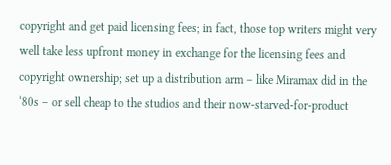copyright and get paid licensing fees; in fact, those top writers might very well take less upfront money in exchange for the licensing fees and copyright ownership; set up a distribution arm – like Miramax did in the ‘80s – or sell cheap to the studios and their now-starved-for-product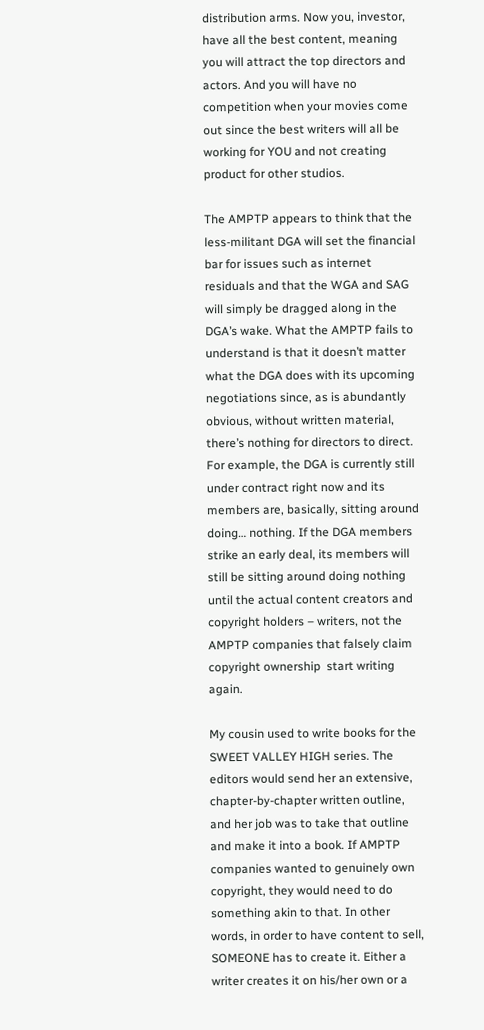distribution arms. Now you, investor, have all the best content, meaning you will attract the top directors and actors. And you will have no competition when your movies come out since the best writers will all be working for YOU and not creating product for other studios.

The AMPTP appears to think that the less-militant DGA will set the financial bar for issues such as internet residuals and that the WGA and SAG will simply be dragged along in the DGA’s wake. What the AMPTP fails to understand is that it doesn’t matter what the DGA does with its upcoming negotiations since, as is abundantly obvious, without written material, there’s nothing for directors to direct. For example, the DGA is currently still under contract right now and its members are, basically, sitting around doing… nothing. If the DGA members strike an early deal, its members will still be sitting around doing nothing until the actual content creators and copyright holders – writers, not the AMPTP companies that falsely claim copyright ownership  start writing again.

My cousin used to write books for the SWEET VALLEY HIGH series. The editors would send her an extensive, chapter-by-chapter written outline, and her job was to take that outline and make it into a book. If AMPTP companies wanted to genuinely own copyright, they would need to do something akin to that. In other words, in order to have content to sell, SOMEONE has to create it. Either a writer creates it on his/her own or a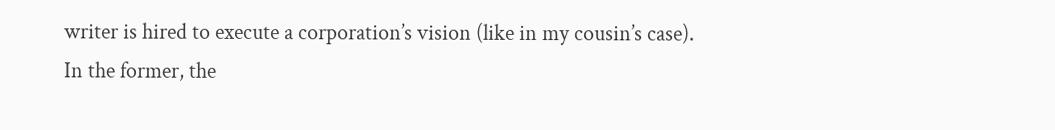writer is hired to execute a corporation’s vision (like in my cousin’s case). In the former, the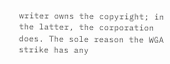writer owns the copyright; in the latter, the corporation does. The sole reason the WGA strike has any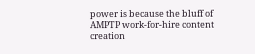power is because the bluff of AMPTP work-for-hire content creation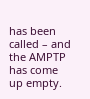has been called – and the AMPTP has come up empty.